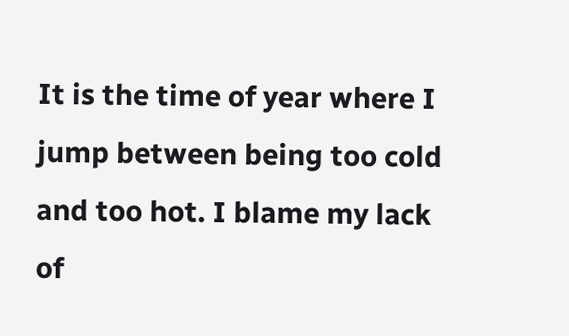It is the time of year where I jump between being too cold and too hot. I blame my lack of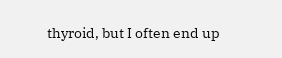thyroid, but I often end up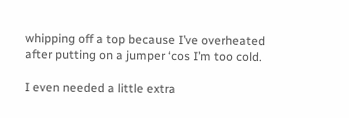whipping off a top because I’ve overheated after putting on a jumper ‘cos I’m too cold.

I even needed a little extra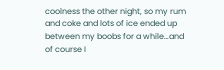coolness the other night, so my rum and coke and lots of ice ended up between my boobs for a while…and of course I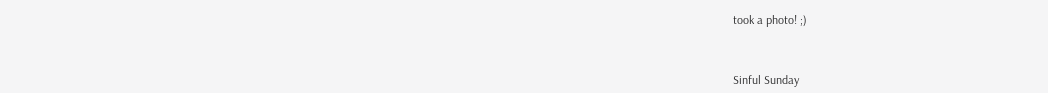took a photo! ;)



Sinful Sunday